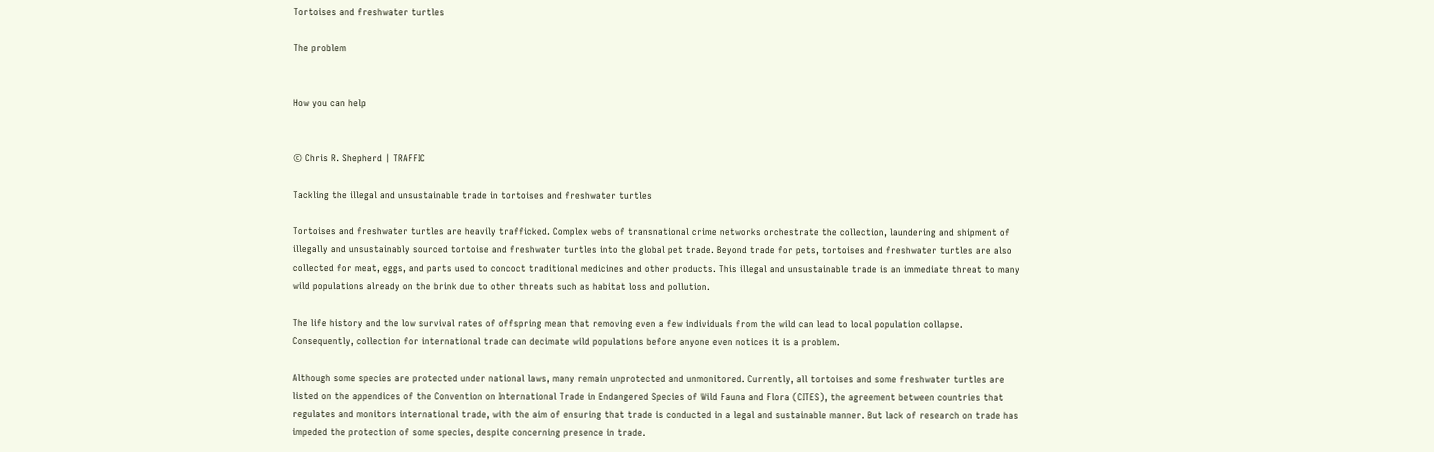Tortoises and freshwater turtles

The problem


How you can help


© Chris R. Shepherd | TRAFFIC

Tackling the illegal and unsustainable trade in tortoises and freshwater turtles

Tortoises and freshwater turtles are heavily trafficked. Complex webs of transnational crime networks orchestrate the collection, laundering and shipment of illegally and unsustainably sourced tortoise and freshwater turtles into the global pet trade. Beyond trade for pets, tortoises and freshwater turtles are also collected for meat, eggs, and parts used to concoct traditional medicines and other products. This illegal and unsustainable trade is an immediate threat to many wild populations already on the brink due to other threats such as habitat loss and pollution.

The life history and the low survival rates of offspring mean that removing even a few individuals from the wild can lead to local population collapse. Consequently, collection for international trade can decimate wild populations before anyone even notices it is a problem.

Although some species are protected under national laws, many remain unprotected and unmonitored. Currently, all tortoises and some freshwater turtles are listed on the appendices of the Convention on International Trade in Endangered Species of Wild Fauna and Flora (CITES), the agreement between countries that regulates and monitors international trade, with the aim of ensuring that trade is conducted in a legal and sustainable manner. But lack of research on trade has impeded the protection of some species, despite concerning presence in trade.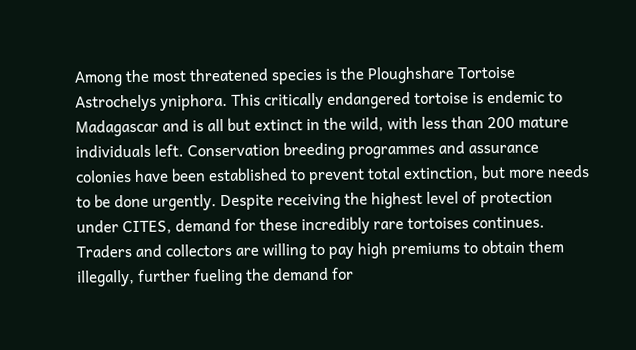Among the most threatened species is the Ploughshare Tortoise Astrochelys yniphora. This critically endangered tortoise is endemic to Madagascar and is all but extinct in the wild, with less than 200 mature individuals left. Conservation breeding programmes and assurance colonies have been established to prevent total extinction, but more needs to be done urgently. Despite receiving the highest level of protection under CITES, demand for these incredibly rare tortoises continues. Traders and collectors are willing to pay high premiums to obtain them illegally, further fueling the demand for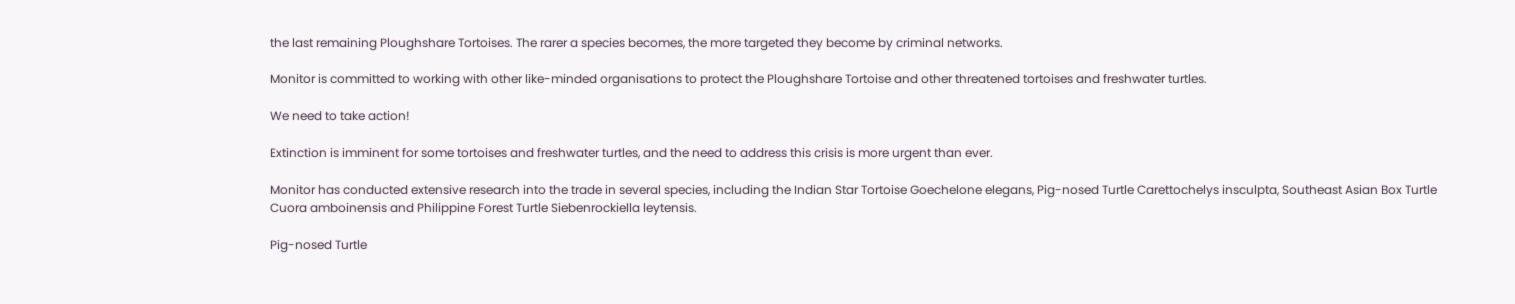the last remaining Ploughshare Tortoises. The rarer a species becomes, the more targeted they become by criminal networks.

Monitor is committed to working with other like-minded organisations to protect the Ploughshare Tortoise and other threatened tortoises and freshwater turtles.

We need to take action!

Extinction is imminent for some tortoises and freshwater turtles, and the need to address this crisis is more urgent than ever.

Monitor has conducted extensive research into the trade in several species, including the Indian Star Tortoise Goechelone elegans, Pig-nosed Turtle Carettochelys insculpta, Southeast Asian Box Turtle Cuora amboinensis and Philippine Forest Turtle Siebenrockiella leytensis.

Pig-nosed Turtle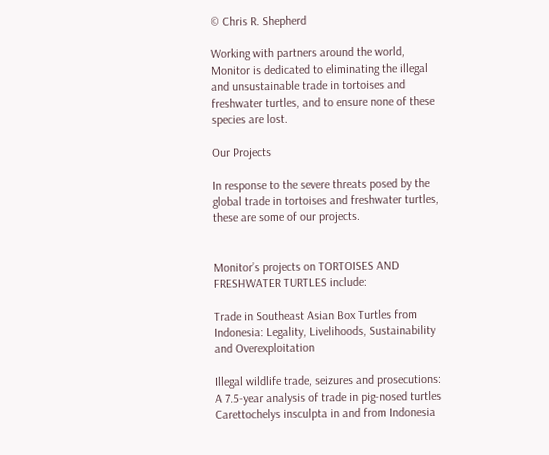© Chris R. Shepherd

Working with partners around the world, Monitor is dedicated to eliminating the illegal and unsustainable trade in tortoises and freshwater turtles, and to ensure none of these species are lost.

Our Projects

In response to the severe threats posed by the global trade in tortoises and freshwater turtles, these are some of our projects.


Monitor’s projects on TORTOISES AND FRESHWATER TURTLES include:

Trade in Southeast Asian Box Turtles from Indonesia: Legality, Livelihoods, Sustainability and Overexploitation

Illegal wildlife trade, seizures and prosecutions: A 7.5-year analysis of trade in pig-nosed turtles Carettochelys insculpta in and from Indonesia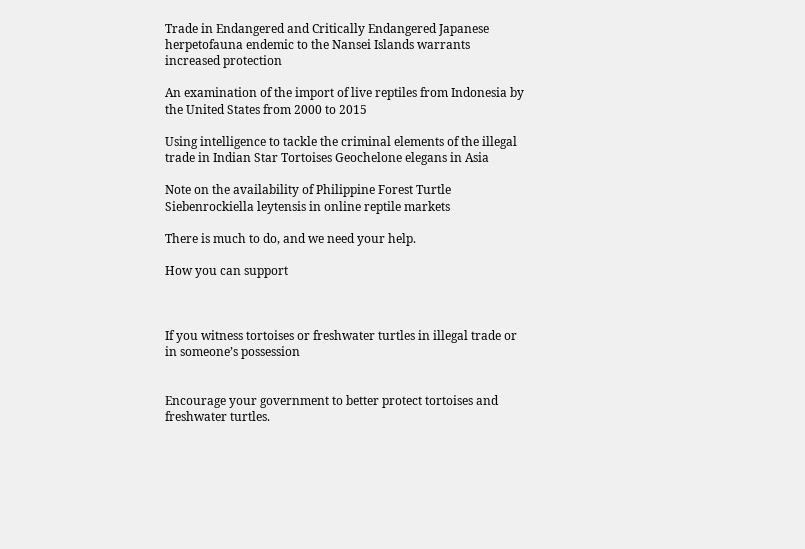Trade in Endangered and Critically Endangered Japanese herpetofauna endemic to the Nansei Islands warrants increased protection

An examination of the import of live reptiles from Indonesia by the United States from 2000 to 2015

Using intelligence to tackle the criminal elements of the illegal trade in Indian Star Tortoises Geochelone elegans in Asia

Note on the availability of Philippine Forest Turtle Siebenrockiella leytensis in online reptile markets

There is much to do, and we need your help.

How you can support



If you witness tortoises or freshwater turtles in illegal trade or in someone’s possession


Encourage your government to better protect tortoises and freshwater turtles.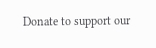Donate to support our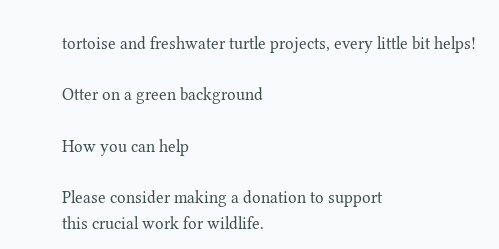tortoise and freshwater turtle projects, every little bit helps!

Otter on a green background

How you can help

Please consider making a donation to support
this crucial work for wildlife.